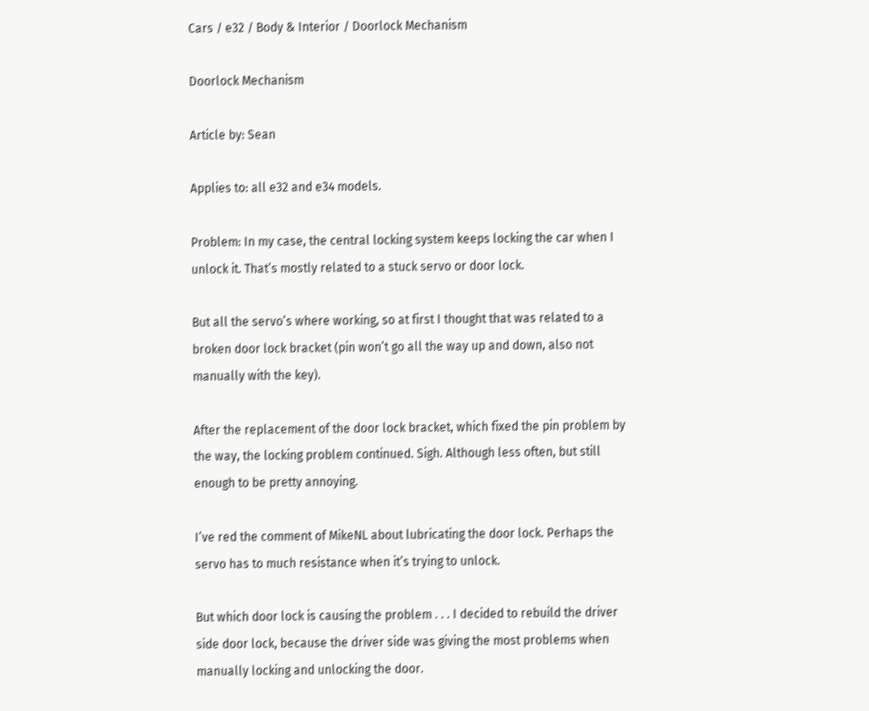Cars / e32 / Body & Interior / Doorlock Mechanism

Doorlock Mechanism

Article by: Sean

Applies to: all e32 and e34 models.

Problem: In my case, the central locking system keeps locking the car when I unlock it. That’s mostly related to a stuck servo or door lock.

But all the servo’s where working, so at first I thought that was related to a broken door lock bracket (pin won’t go all the way up and down, also not manually with the key).

After the replacement of the door lock bracket, which fixed the pin problem by the way, the locking problem continued. Sigh. Although less often, but still enough to be pretty annoying.

I’ve red the comment of MikeNL about lubricating the door lock. Perhaps the servo has to much resistance when it’s trying to unlock.

But which door lock is causing the problem . . . I decided to rebuild the driver side door lock, because the driver side was giving the most problems when manually locking and unlocking the door.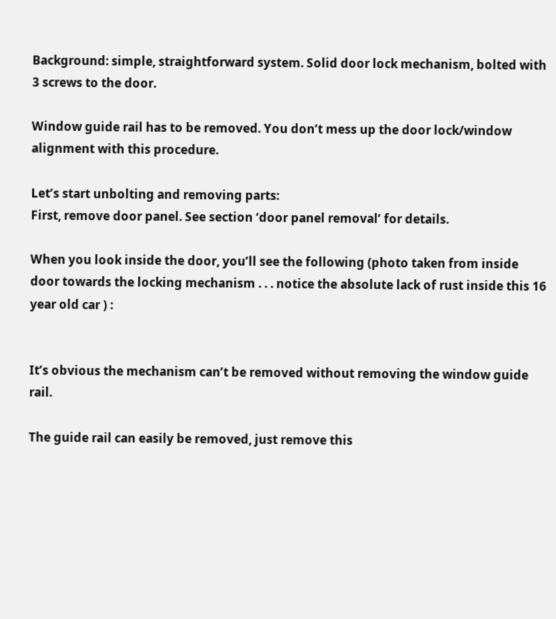Background: simple, straightforward system. Solid door lock mechanism, bolted with 3 screws to the door.

Window guide rail has to be removed. You don’t mess up the door lock/window alignment with this procedure.

Let’s start unbolting and removing parts:
First, remove door panel. See section ‘door panel removal’ for details.

When you look inside the door, you’ll see the following (photo taken from inside door towards the locking mechanism . . . notice the absolute lack of rust inside this 16 year old car ) :


It’s obvious the mechanism can’t be removed without removing the window guide rail.

The guide rail can easily be removed, just remove this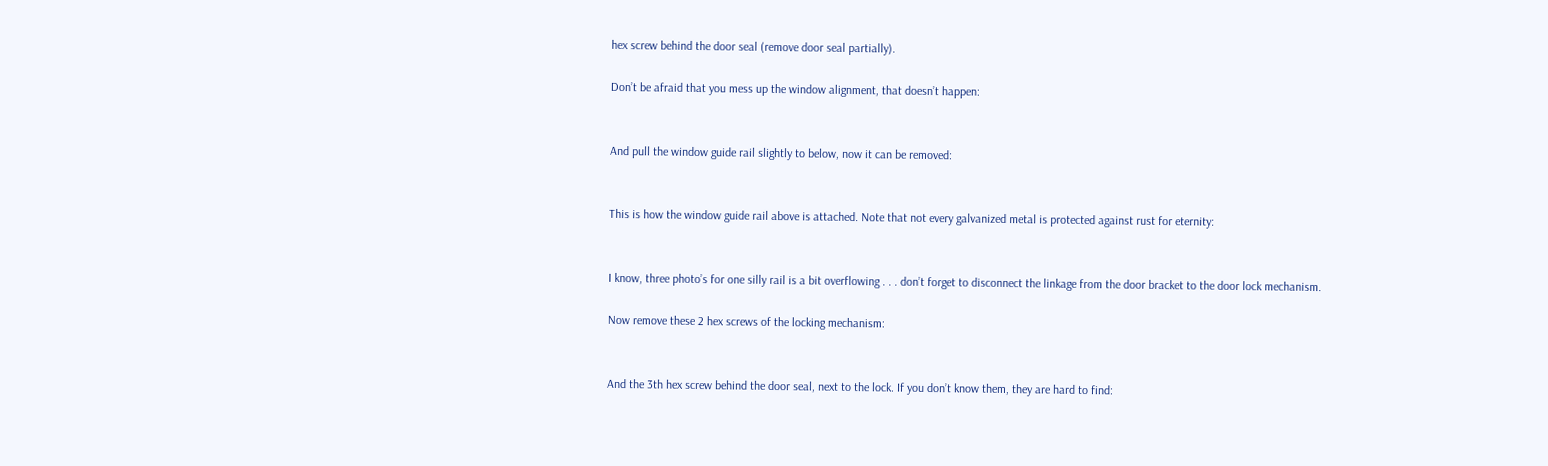hex screw behind the door seal (remove door seal partially).

Don’t be afraid that you mess up the window alignment, that doesn’t happen:


And pull the window guide rail slightly to below, now it can be removed:


This is how the window guide rail above is attached. Note that not every galvanized metal is protected against rust for eternity:


I know, three photo’s for one silly rail is a bit overflowing . . . don’t forget to disconnect the linkage from the door bracket to the door lock mechanism.

Now remove these 2 hex screws of the locking mechanism:


And the 3th hex screw behind the door seal, next to the lock. If you don’t know them, they are hard to find: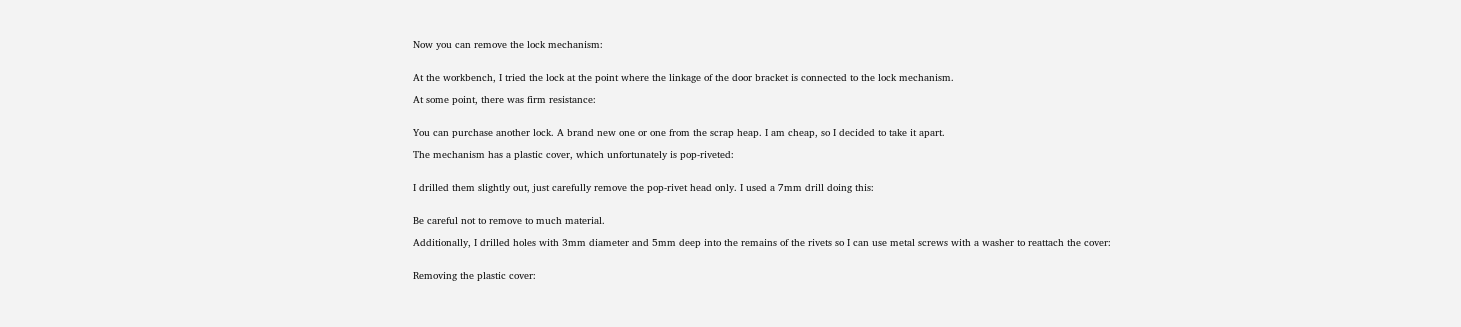Now you can remove the lock mechanism:


At the workbench, I tried the lock at the point where the linkage of the door bracket is connected to the lock mechanism.

At some point, there was firm resistance:


You can purchase another lock. A brand new one or one from the scrap heap. I am cheap, so I decided to take it apart.

The mechanism has a plastic cover, which unfortunately is pop-riveted:


I drilled them slightly out, just carefully remove the pop-rivet head only. I used a 7mm drill doing this:


Be careful not to remove to much material.

Additionally, I drilled holes with 3mm diameter and 5mm deep into the remains of the rivets so I can use metal screws with a washer to reattach the cover:


Removing the plastic cover: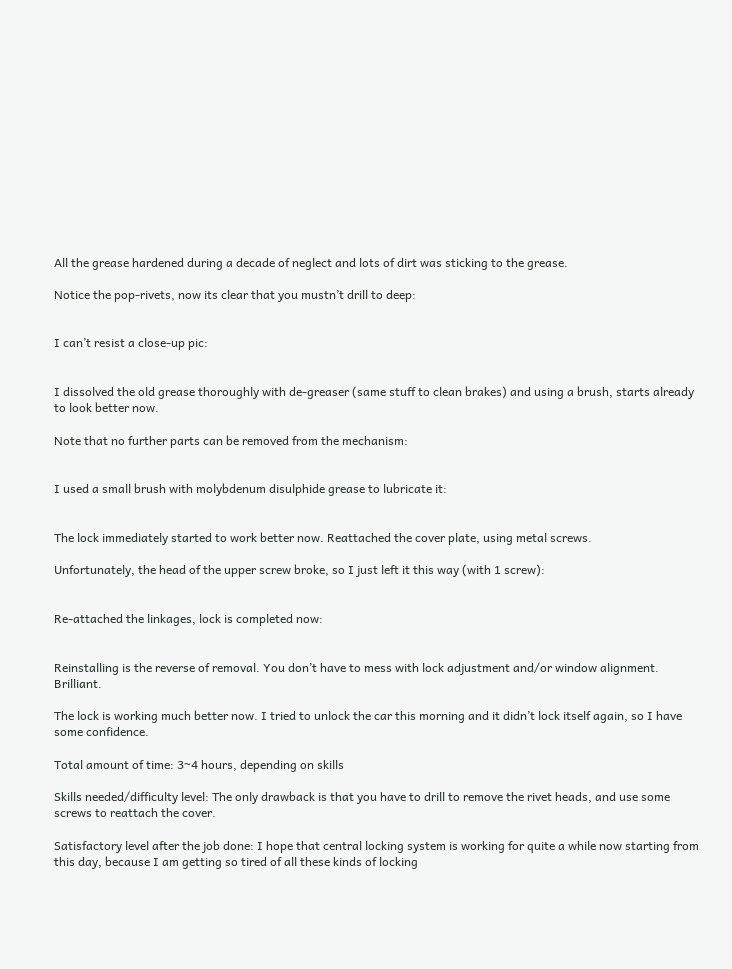All the grease hardened during a decade of neglect and lots of dirt was sticking to the grease.

Notice the pop-rivets, now its clear that you mustn’t drill to deep:


I can’t resist a close-up pic:


I dissolved the old grease thoroughly with de-greaser (same stuff to clean brakes) and using a brush, starts already to look better now.

Note that no further parts can be removed from the mechanism:


I used a small brush with molybdenum disulphide grease to lubricate it:


The lock immediately started to work better now. Reattached the cover plate, using metal screws.

Unfortunately, the head of the upper screw broke, so I just left it this way (with 1 screw):


Re-attached the linkages, lock is completed now:


Reinstalling is the reverse of removal. You don’t have to mess with lock adjustment and/or window alignment. Brilliant.

The lock is working much better now. I tried to unlock the car this morning and it didn’t lock itself again, so I have some confidence.

Total amount of time: 3~4 hours, depending on skills

Skills needed/difficulty level: The only drawback is that you have to drill to remove the rivet heads, and use some screws to reattach the cover.

Satisfactory level after the job done: I hope that central locking system is working for quite a while now starting from this day, because I am getting so tired of all these kinds of locking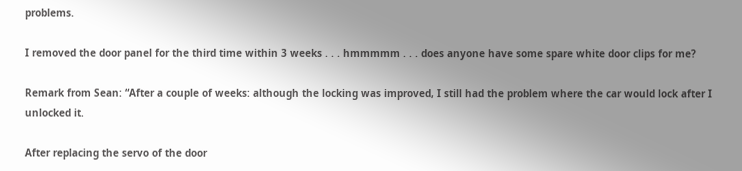problems.

I removed the door panel for the third time within 3 weeks . . . hmmmmm . . . does anyone have some spare white door clips for me?

Remark from Sean: “After a couple of weeks: although the locking was improved, I still had the problem where the car would lock after I unlocked it.

After replacing the servo of the door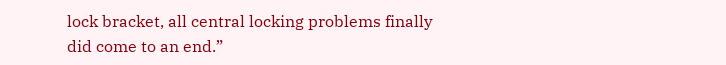lock bracket, all central locking problems finally did come to an end.”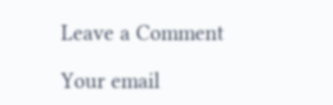Leave a Comment

Your email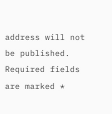address will not be published. Required fields are marked *